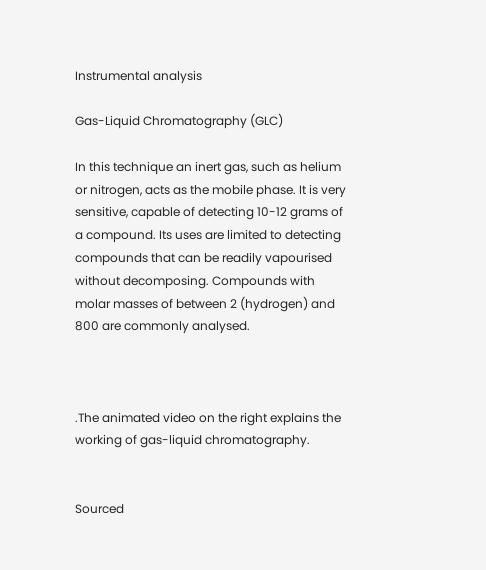Instrumental analysis

Gas-Liquid Chromatography (GLC)

In this technique an inert gas, such as helium or nitrogen, acts as the mobile phase. It is very sensitive, capable of detecting 10-12 grams of a compound. Its uses are limited to detecting compounds that can be readily vapourised without decomposing. Compounds with molar masses of between 2 (hydrogen) and 800 are commonly analysed.



.The animated video on the right explains the working of gas-liquid chromatography.


Sourced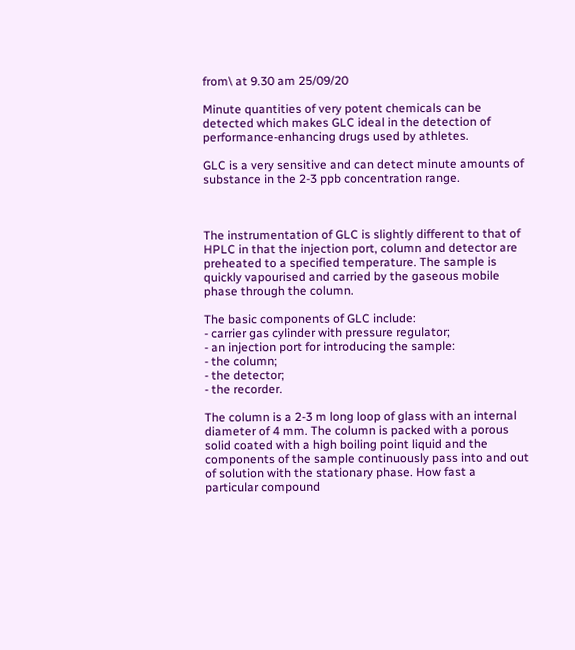from\ at 9.30 am 25/09/20

Minute quantities of very potent chemicals can be detected which makes GLC ideal in the detection of performance-enhancing drugs used by athletes.

GLC is a very sensitive and can detect minute amounts of substance in the 2-3 ppb concentration range.



The instrumentation of GLC is slightly different to that of HPLC in that the injection port, column and detector are preheated to a specified temperature. The sample is quickly vapourised and carried by the gaseous mobile phase through the column.

The basic components of GLC include:
- carrier gas cylinder with pressure regulator;
- an injection port for introducing the sample:
- the column;
- the detector;
- the recorder.

The column is a 2-3 m long loop of glass with an internal diameter of 4 mm. The column is packed with a porous solid coated with a high boiling point liquid and the components of the sample continuously pass into and out of solution with the stationary phase. How fast a particular compound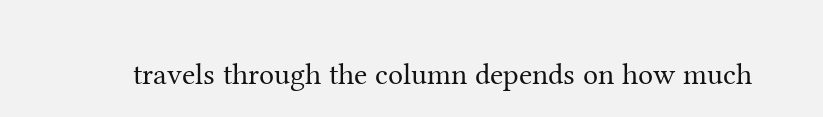travels through the column depends on how much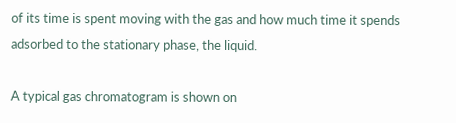of its time is spent moving with the gas and how much time it spends adsorbed to the stationary phase, the liquid.

A typical gas chromatogram is shown on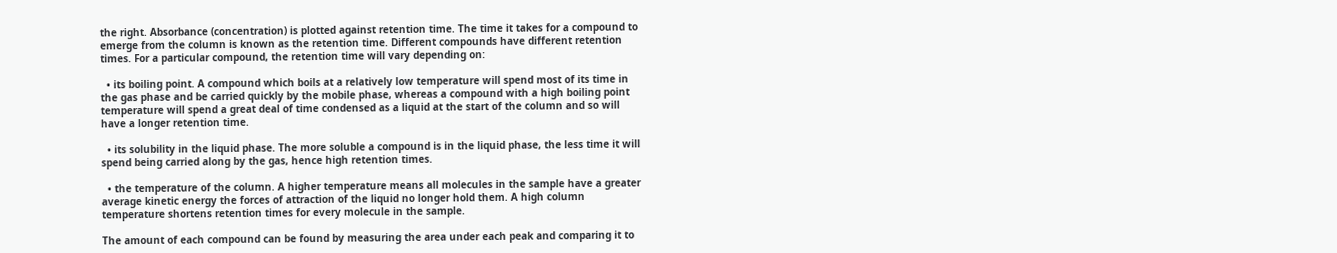the right. Absorbance (concentration) is plotted against retention time. The time it takes for a compound to emerge from the column is known as the retention time. Different compounds have different retention times. For a particular compound, the retention time will vary depending on:

  • its boiling point. A compound which boils at a relatively low temperature will spend most of its time in the gas phase and be carried quickly by the mobile phase, whereas a compound with a high boiling point temperature will spend a great deal of time condensed as a liquid at the start of the column and so will have a longer retention time.

  • its solubility in the liquid phase. The more soluble a compound is in the liquid phase, the less time it will spend being carried along by the gas, hence high retention times.

  • the temperature of the column. A higher temperature means all molecules in the sample have a greater average kinetic energy the forces of attraction of the liquid no longer hold them. A high column temperature shortens retention times for every molecule in the sample.

The amount of each compound can be found by measuring the area under each peak and comparing it to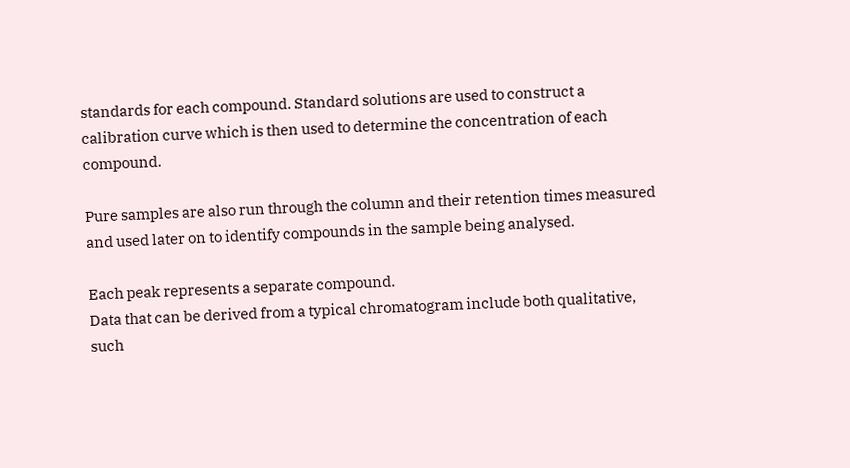standards for each compound. Standard solutions are used to construct a calibration curve which is then used to determine the concentration of each compound.

Pure samples are also run through the column and their retention times measured and used later on to identify compounds in the sample being analysed.

Each peak represents a separate compound.
Data that can be derived from a typical chromatogram include both qualitative, such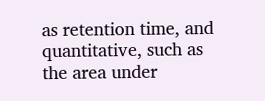as retention time, and quantitative, such as the area under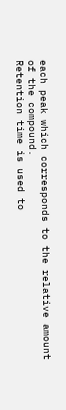each peak which corresponds to the relative amount of the compound.
Retention time is used to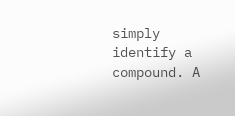simply identify a compound. A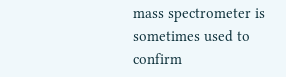mass spectrometer is sometimes used to confirm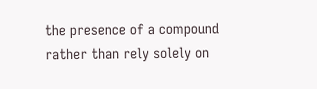the presence of a compound rather than rely solely on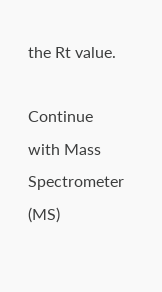the Rt value.

Continue with Mass Spectrometer (MS)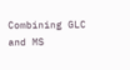Combining GLC and MS